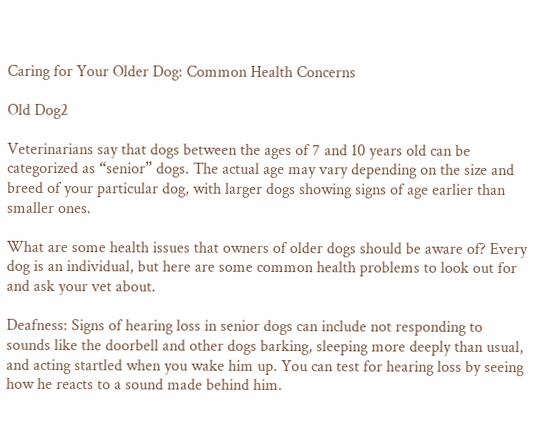Caring for Your Older Dog: Common Health Concerns

Old Dog2

Veterinarians say that dogs between the ages of 7 and 10 years old can be categorized as “senior” dogs. The actual age may vary depending on the size and breed of your particular dog, with larger dogs showing signs of age earlier than smaller ones.

What are some health issues that owners of older dogs should be aware of? Every dog is an individual, but here are some common health problems to look out for and ask your vet about.

Deafness: Signs of hearing loss in senior dogs can include not responding to sounds like the doorbell and other dogs barking, sleeping more deeply than usual, and acting startled when you wake him up. You can test for hearing loss by seeing how he reacts to a sound made behind him.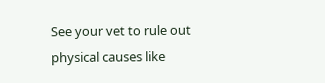See your vet to rule out physical causes like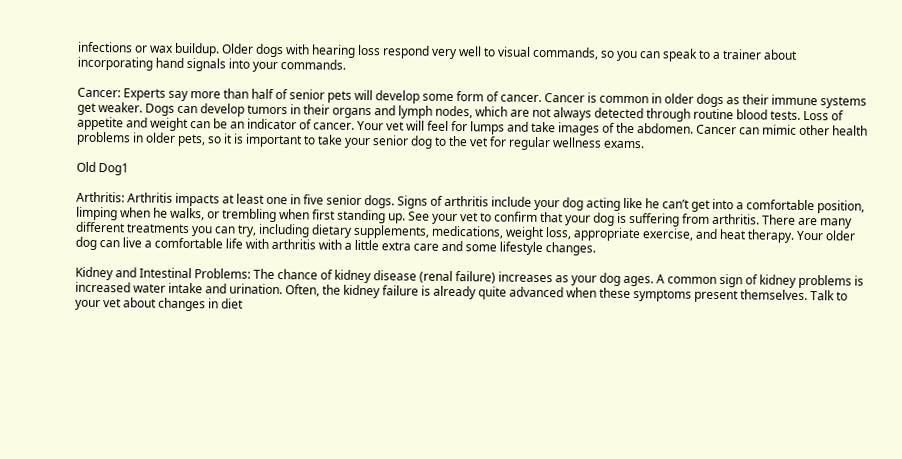infections or wax buildup. Older dogs with hearing loss respond very well to visual commands, so you can speak to a trainer about incorporating hand signals into your commands.

Cancer: Experts say more than half of senior pets will develop some form of cancer. Cancer is common in older dogs as their immune systems get weaker. Dogs can develop tumors in their organs and lymph nodes, which are not always detected through routine blood tests. Loss of appetite and weight can be an indicator of cancer. Your vet will feel for lumps and take images of the abdomen. Cancer can mimic other health problems in older pets, so it is important to take your senior dog to the vet for regular wellness exams.

Old Dog1

Arthritis: Arthritis impacts at least one in five senior dogs. Signs of arthritis include your dog acting like he can’t get into a comfortable position, limping when he walks, or trembling when first standing up. See your vet to confirm that your dog is suffering from arthritis. There are many different treatments you can try, including dietary supplements, medications, weight loss, appropriate exercise, and heat therapy. Your older dog can live a comfortable life with arthritis with a little extra care and some lifestyle changes.

Kidney and Intestinal Problems: The chance of kidney disease (renal failure) increases as your dog ages. A common sign of kidney problems is increased water intake and urination. Often, the kidney failure is already quite advanced when these symptoms present themselves. Talk to your vet about changes in diet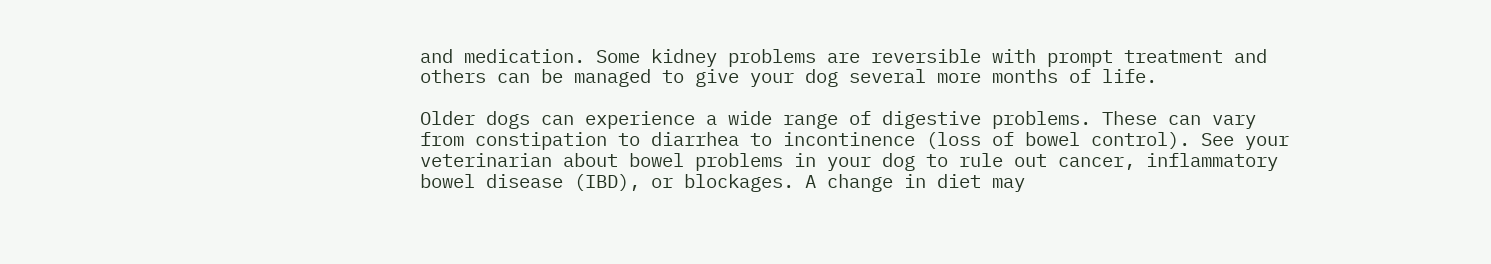and medication. Some kidney problems are reversible with prompt treatment and others can be managed to give your dog several more months of life.

Older dogs can experience a wide range of digestive problems. These can vary from constipation to diarrhea to incontinence (loss of bowel control). See your veterinarian about bowel problems in your dog to rule out cancer, inflammatory bowel disease (IBD), or blockages. A change in diet may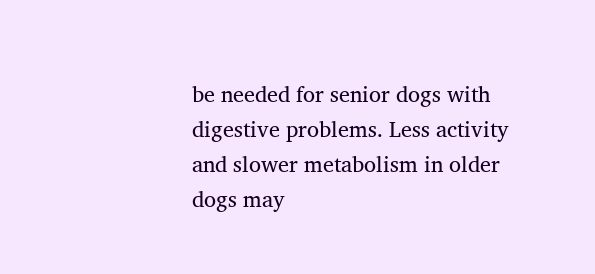be needed for senior dogs with digestive problems. Less activity and slower metabolism in older dogs may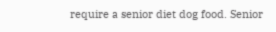require a senior diet dog food. Senior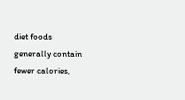diet foods generally contain fewer calories,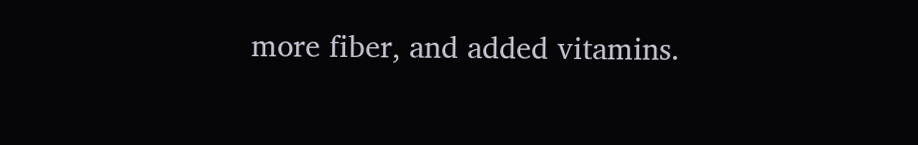more fiber, and added vitamins.